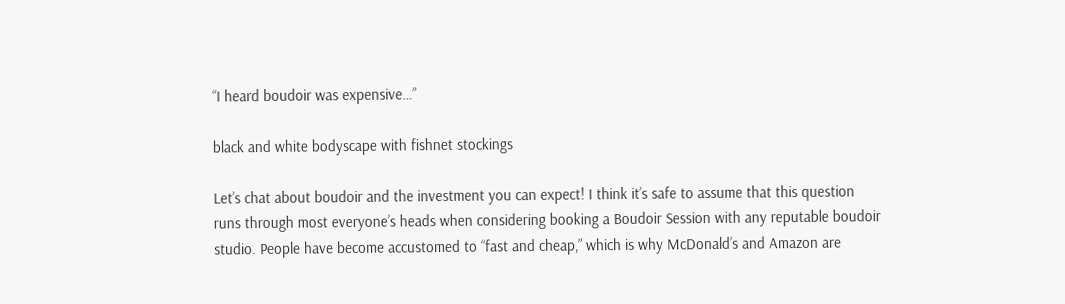“I heard boudoir was expensive…”

black and white bodyscape with fishnet stockings

Let’s chat about boudoir and the investment you can expect! I think it’s safe to assume that this question runs through most everyone’s heads when considering booking a Boudoir Session with any reputable boudoir studio. People have become accustomed to “fast and cheap,” which is why McDonald’s and Amazon are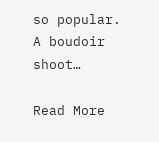so popular. A boudoir shoot…

Read More